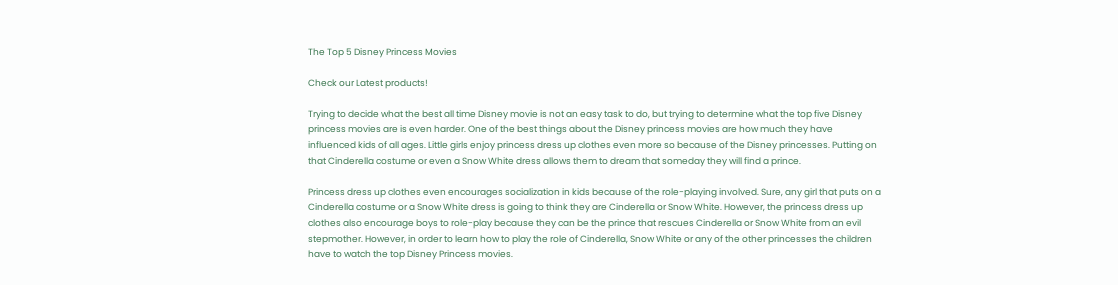The Top 5 Disney Princess Movies

Check our Latest products!

Trying to decide what the best all time Disney movie is not an easy task to do, but trying to determine what the top five Disney princess movies are is even harder. One of the best things about the Disney princess movies are how much they have influenced kids of all ages. Little girls enjoy princess dress up clothes even more so because of the Disney princesses. Putting on that Cinderella costume or even a Snow White dress allows them to dream that someday they will find a prince.

Princess dress up clothes even encourages socialization in kids because of the role-playing involved. Sure, any girl that puts on a Cinderella costume or a Snow White dress is going to think they are Cinderella or Snow White. However, the princess dress up clothes also encourage boys to role-play because they can be the prince that rescues Cinderella or Snow White from an evil stepmother. However, in order to learn how to play the role of Cinderella, Snow White or any of the other princesses the children have to watch the top Disney Princess movies.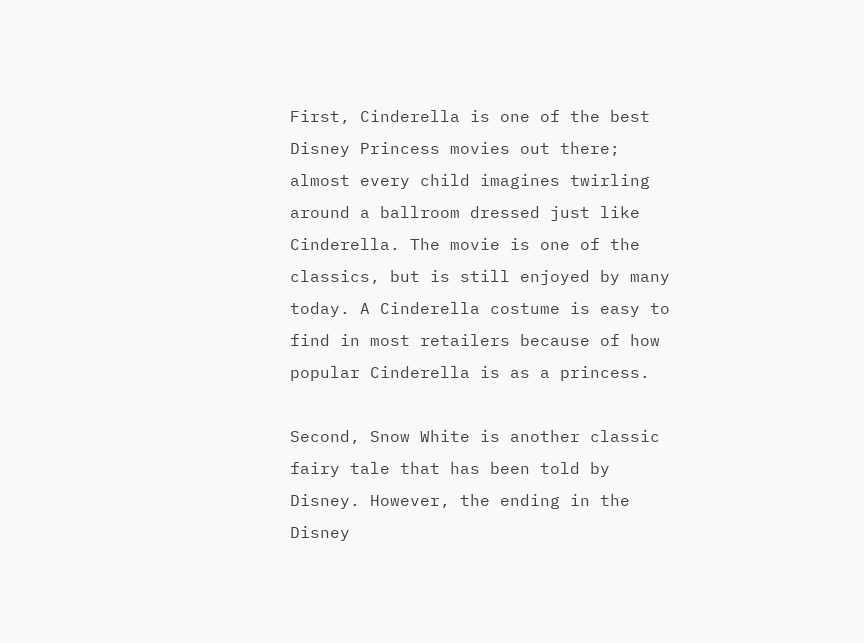First, Cinderella is one of the best Disney Princess movies out there; almost every child imagines twirling around a ballroom dressed just like Cinderella. The movie is one of the classics, but is still enjoyed by many today. A Cinderella costume is easy to find in most retailers because of how popular Cinderella is as a princess.

Second, Snow White is another classic fairy tale that has been told by Disney. However, the ending in the Disney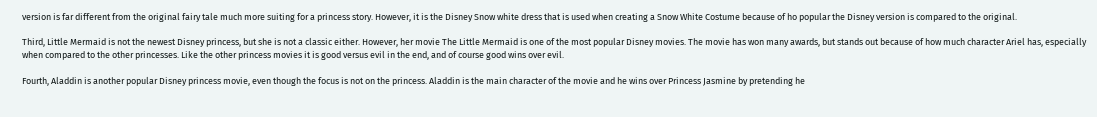version is far different from the original fairy tale much more suiting for a princess story. However, it is the Disney Snow white dress that is used when creating a Snow White Costume because of ho popular the Disney version is compared to the original.

Third, Little Mermaid is not the newest Disney princess, but she is not a classic either. However, her movie The Little Mermaid is one of the most popular Disney movies. The movie has won many awards, but stands out because of how much character Ariel has, especially when compared to the other princesses. Like the other princess movies it is good versus evil in the end, and of course good wins over evil.

Fourth, Aladdin is another popular Disney princess movie, even though the focus is not on the princess. Aladdin is the main character of the movie and he wins over Princess Jasmine by pretending he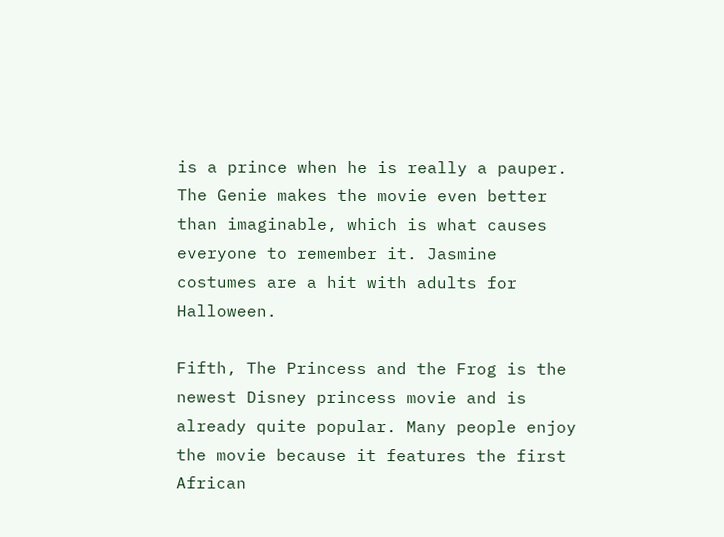is a prince when he is really a pauper. The Genie makes the movie even better than imaginable, which is what causes everyone to remember it. Jasmine costumes are a hit with adults for Halloween.

Fifth, The Princess and the Frog is the newest Disney princess movie and is already quite popular. Many people enjoy the movie because it features the first African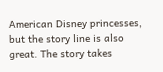American Disney princesses, but the story line is also great. The story takes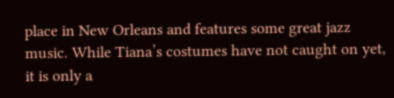place in New Orleans and features some great jazz music. While Tiana’s costumes have not caught on yet, it is only a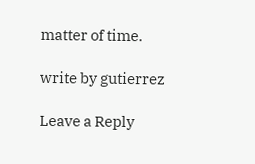matter of time.

write by gutierrez

Leave a Reply